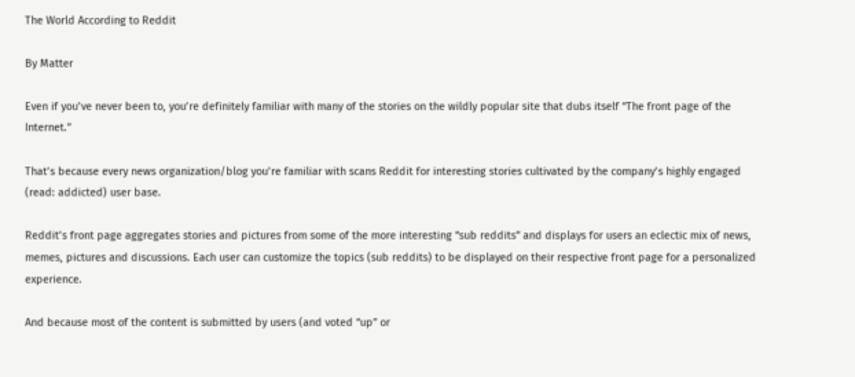The World According to Reddit

By Matter

Even if you’ve never been to, you’re definitely familiar with many of the stories on the wildly popular site that dubs itself “The front page of the Internet.”

That’s because every news organization/blog you’re familiar with scans Reddit for interesting stories cultivated by the company’s highly engaged (read: addicted) user base.

Reddit’s front page aggregates stories and pictures from some of the more interesting “sub reddits” and displays for users an eclectic mix of news, memes, pictures and discussions. Each user can customize the topics (sub reddits) to be displayed on their respective front page for a personalized experience.

And because most of the content is submitted by users (and voted “up” or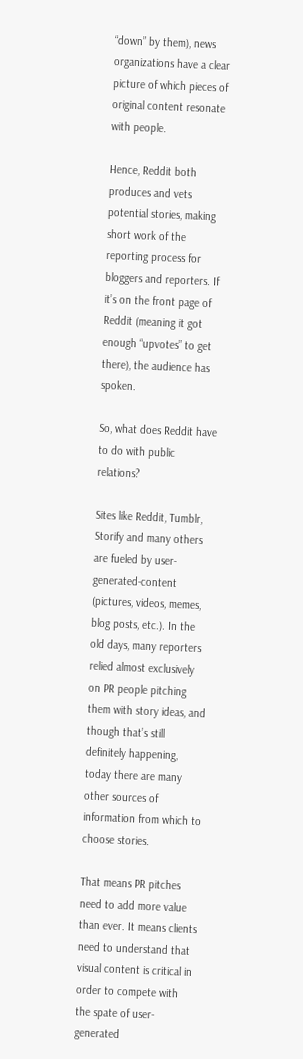“down” by them), news organizations have a clear picture of which pieces of original content resonate with people.

Hence, Reddit both produces and vets potential stories, making short work of the reporting process for bloggers and reporters. If it’s on the front page of Reddit (meaning it got enough “upvotes” to get there), the audience has spoken.

So, what does Reddit have to do with public relations?

Sites like Reddit, Tumblr, Storify and many others are fueled by user-generated-content (pictures, videos, memes, blog posts, etc.). In the old days, many reporters relied almost exclusively on PR people pitching them with story ideas, and though that’s still definitely happening, today there are many other sources of information from which to choose stories.

That means PR pitches need to add more value than ever. It means clients need to understand that visual content is critical in order to compete with the spate of user-generated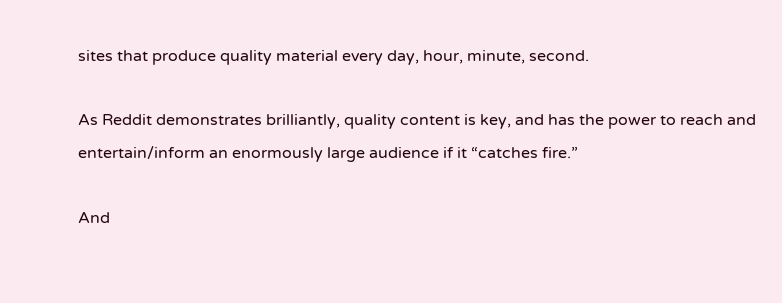sites that produce quality material every day, hour, minute, second.

As Reddit demonstrates brilliantly, quality content is key, and has the power to reach and entertain/inform an enormously large audience if it “catches fire.”

And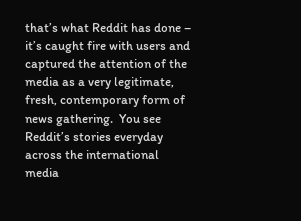that’s what Reddit has done – it’s caught fire with users and captured the attention of the media as a very legitimate, fresh, contemporary form of news gathering.  You see Reddit’s stories everyday across the international media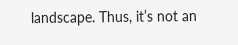landscape. Thus, it’s not an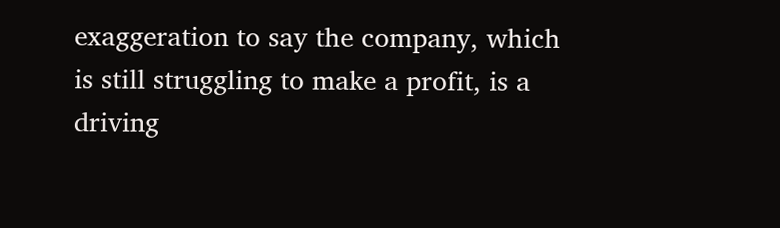exaggeration to say the company, which is still struggling to make a profit, is a driving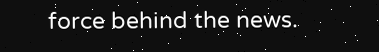force behind the news.